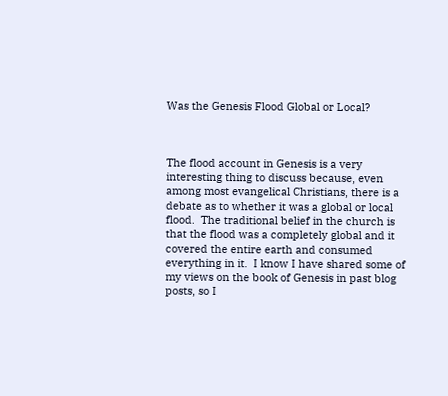Was the Genesis Flood Global or Local?



The flood account in Genesis is a very interesting thing to discuss because, even among most evangelical Christians, there is a debate as to whether it was a global or local flood.  The traditional belief in the church is that the flood was a completely global and it covered the entire earth and consumed everything in it.  I know I have shared some of my views on the book of Genesis in past blog posts, so I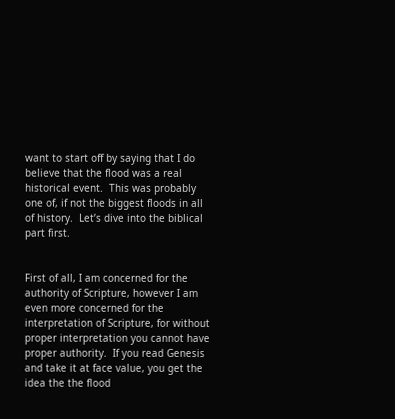want to start off by saying that I do believe that the flood was a real historical event.  This was probably one of, if not the biggest floods in all of history.  Let’s dive into the biblical part first.


First of all, I am concerned for the authority of Scripture, however I am even more concerned for the interpretation of Scripture, for without proper interpretation you cannot have proper authority.  If you read Genesis and take it at face value, you get the idea the the flood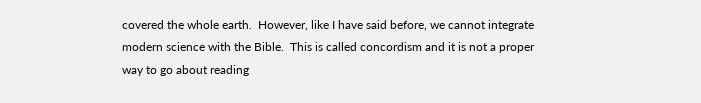covered the whole earth.  However, like I have said before, we cannot integrate modern science with the Bible.  This is called concordism and it is not a proper way to go about reading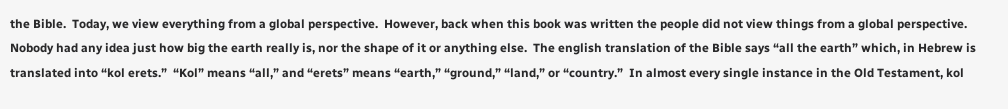the Bible.  Today, we view everything from a global perspective.  However, back when this book was written the people did not view things from a global perspective.  Nobody had any idea just how big the earth really is, nor the shape of it or anything else.  The english translation of the Bible says “all the earth” which, in Hebrew is translated into “kol erets.”  “Kol” means “all,” and “erets” means “earth,” “ground,” “land,” or “country.”  In almost every single instance in the Old Testament, kol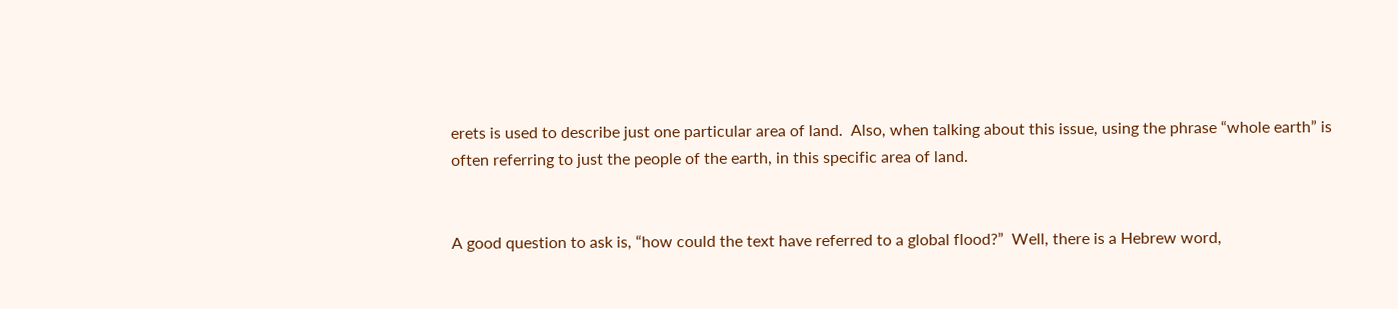erets is used to describe just one particular area of land.  Also, when talking about this issue, using the phrase “whole earth” is often referring to just the people of the earth, in this specific area of land.


A good question to ask is, “how could the text have referred to a global flood?”  Well, there is a Hebrew word,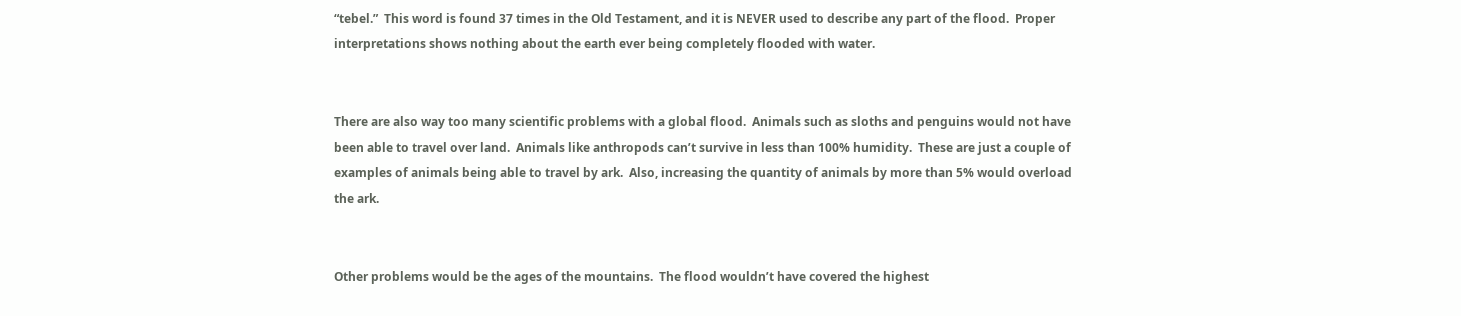“tebel.”  This word is found 37 times in the Old Testament, and it is NEVER used to describe any part of the flood.  Proper interpretations shows nothing about the earth ever being completely flooded with water.


There are also way too many scientific problems with a global flood.  Animals such as sloths and penguins would not have been able to travel over land.  Animals like anthropods can’t survive in less than 100% humidity.  These are just a couple of examples of animals being able to travel by ark.  Also, increasing the quantity of animals by more than 5% would overload the ark.


Other problems would be the ages of the mountains.  The flood wouldn’t have covered the highest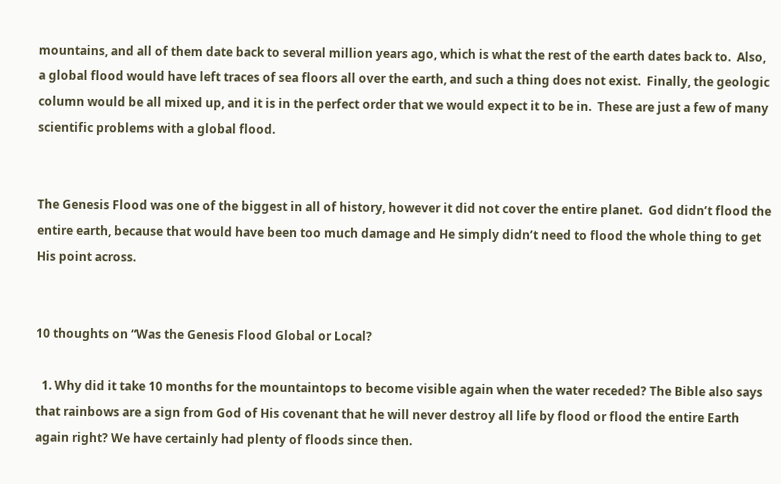mountains, and all of them date back to several million years ago, which is what the rest of the earth dates back to.  Also, a global flood would have left traces of sea floors all over the earth, and such a thing does not exist.  Finally, the geologic column would be all mixed up, and it is in the perfect order that we would expect it to be in.  These are just a few of many scientific problems with a global flood.


The Genesis Flood was one of the biggest in all of history, however it did not cover the entire planet.  God didn’t flood the entire earth, because that would have been too much damage and He simply didn’t need to flood the whole thing to get His point across.


10 thoughts on “Was the Genesis Flood Global or Local?

  1. Why did it take 10 months for the mountaintops to become visible again when the water receded? The Bible also says that rainbows are a sign from God of His covenant that he will never destroy all life by flood or flood the entire Earth again right? We have certainly had plenty of floods since then.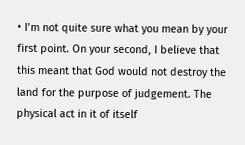• I’m not quite sure what you mean by your first point. On your second, I believe that this meant that God would not destroy the land for the purpose of judgement. The physical act in it of itself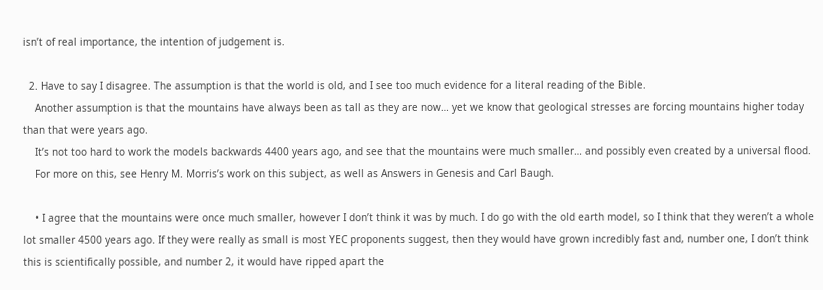isn’t of real importance, the intention of judgement is.

  2. Have to say I disagree. The assumption is that the world is old, and I see too much evidence for a literal reading of the Bible.
    Another assumption is that the mountains have always been as tall as they are now… yet we know that geological stresses are forcing mountains higher today than that were years ago.
    It’s not too hard to work the models backwards 4400 years ago, and see that the mountains were much smaller… and possibly even created by a universal flood.
    For more on this, see Henry M. Morris’s work on this subject, as well as Answers in Genesis and Carl Baugh.

    • I agree that the mountains were once much smaller, however I don’t think it was by much. I do go with the old earth model, so I think that they weren’t a whole lot smaller 4500 years ago. If they were really as small is most YEC proponents suggest, then they would have grown incredibly fast and, number one, I don’t think this is scientifically possible, and number 2, it would have ripped apart the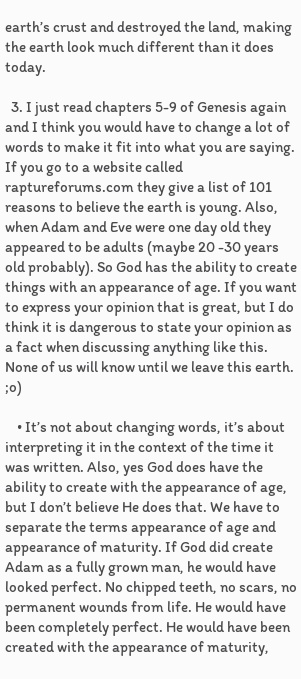earth’s crust and destroyed the land, making the earth look much different than it does today.

  3. I just read chapters 5-9 of Genesis again and I think you would have to change a lot of words to make it fit into what you are saying. If you go to a website called raptureforums.com they give a list of 101 reasons to believe the earth is young. Also, when Adam and Eve were one day old they appeared to be adults (maybe 20 -30 years old probably). So God has the ability to create things with an appearance of age. If you want to express your opinion that is great, but I do think it is dangerous to state your opinion as a fact when discussing anything like this. None of us will know until we leave this earth. ;o)

    • It’s not about changing words, it’s about interpreting it in the context of the time it was written. Also, yes God does have the ability to create with the appearance of age, but I don’t believe He does that. We have to separate the terms appearance of age and appearance of maturity. If God did create Adam as a fully grown man, he would have looked perfect. No chipped teeth, no scars, no permanent wounds from life. He would have been completely perfect. He would have been created with the appearance of maturity,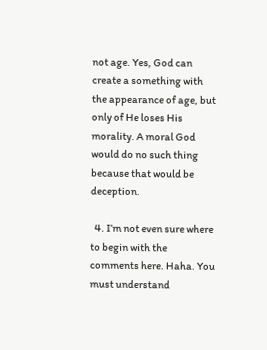not age. Yes, God can create a something with the appearance of age, but only of He loses His morality. A moral God would do no such thing because that would be deception.

  4. I’m not even sure where to begin with the comments here. Haha. You must understand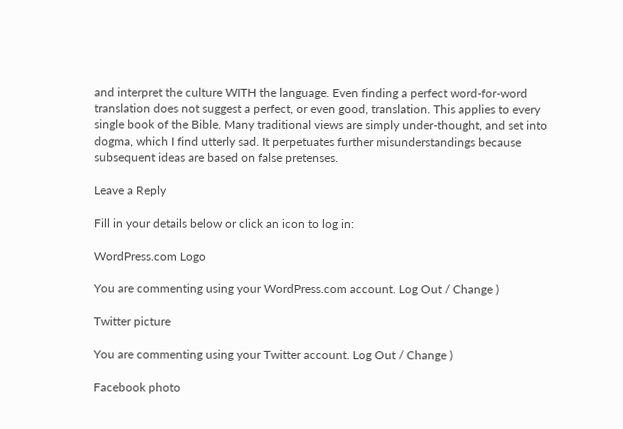and interpret the culture WITH the language. Even finding a perfect word-for-word translation does not suggest a perfect, or even good, translation. This applies to every single book of the Bible. Many traditional views are simply under-thought, and set into dogma, which I find utterly sad. It perpetuates further misunderstandings because subsequent ideas are based on false pretenses.

Leave a Reply

Fill in your details below or click an icon to log in:

WordPress.com Logo

You are commenting using your WordPress.com account. Log Out / Change )

Twitter picture

You are commenting using your Twitter account. Log Out / Change )

Facebook photo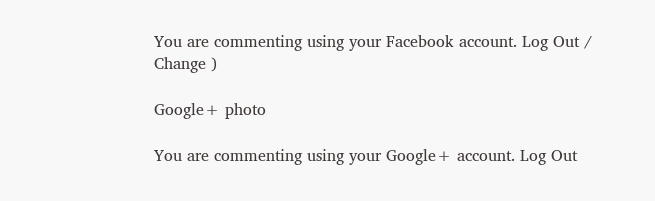You are commenting using your Facebook account. Log Out / Change )

Google+ photo

You are commenting using your Google+ account. Log Out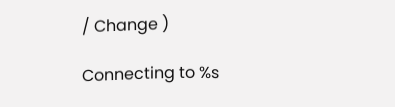/ Change )

Connecting to %s